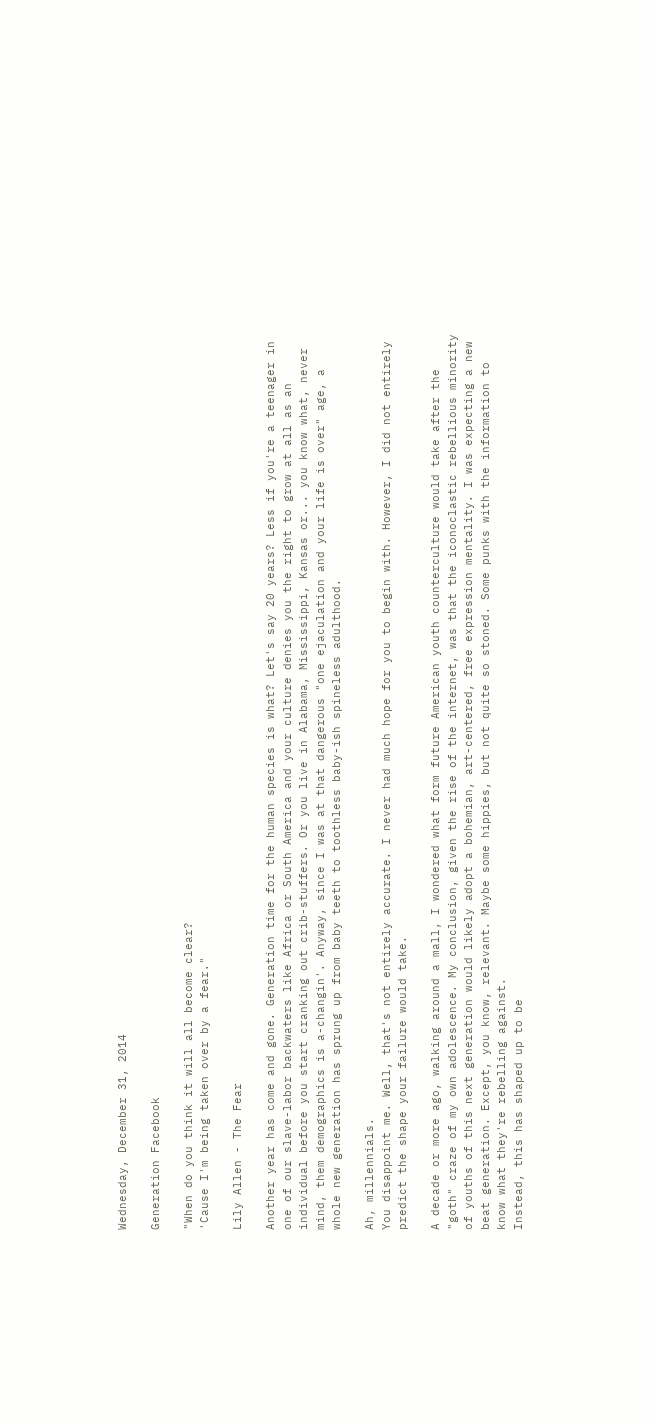Wednesday, December 31, 2014

Generation Facebook

"When do you think it will all become clear?
'Cause I'm being taken over by a fear."

Lily Allen - The Fear

Another year has come and gone. Generation time for the human species is what? Let's say 20 years? Less if you're a teenager in one of our slave-labor backwaters like Africa or South America and your culture denies you the right to grow at all as an individual before you start cranking out crib-stuffers. Or you live in Alabama, Mississippi, Kansas or... you know what, never mind, them demographics is a-changin'. Anyway, since I was at that dangerous "one ejaculation and your life is over" age, a whole new generation has sprung up from baby teeth to toothless baby-ish spineless adulthood.

Ah, millennials.
You disappoint me. Well, that's not entirely accurate. I never had much hope for you to begin with. However, I did not entirely predict the shape your failure would take.

A decade or more ago, walking around a mall, I wondered what form future American youth counterculture would take after the "goth" craze of my own adolescence. My conclusion, given the rise of the internet, was that the iconoclastic rebellious minority of youths of this next generation would likely adopt a bohemian, art-centered, free expression mentality. I was expecting a new beat generation. Except, you know, relevant. Maybe some hippies, but not quite so stoned. Some punks with the information to know what they're rebelling against.
Instead, this has shaped up to be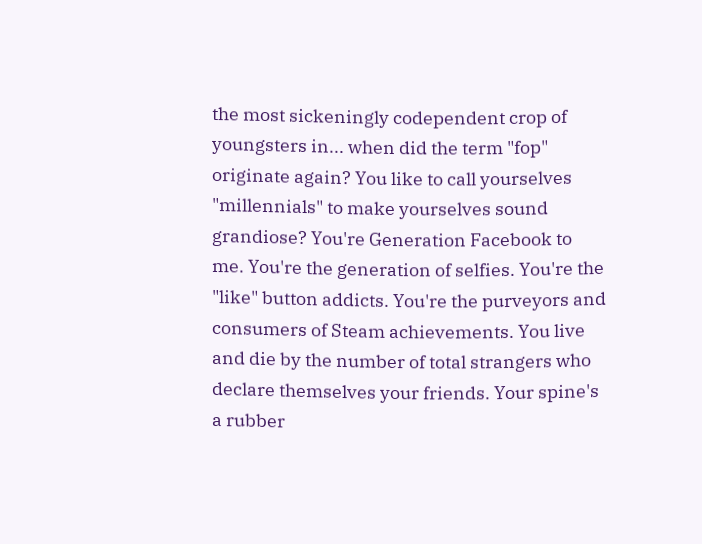the most sickeningly codependent crop of youngsters in... when did the term "fop" originate again? You like to call yourselves "millennials" to make yourselves sound grandiose? You're Generation Facebook to me. You're the generation of selfies. You're the "like" button addicts. You're the purveyors and consumers of Steam achievements. You live and die by the number of total strangers who declare themselves your friends. Your spine's a rubber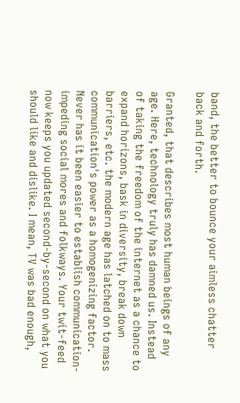band, the better to bounce your aimless chatter back and forth.

Granted, that describes most human beings of any age. Here, technology truly has damned us. Instead of taking the freedom of the internet as a chance to expand horizons, bask in diversity, break down barriers, etc. the modern age has latched on to mass communication's power as a homogenizing factor. Never has it been easier to establish communication-impeding social mores and folkways. Your twit-feed now keeps you updated second-by-second on what you should like and dislike. I mean, TV was bad enough,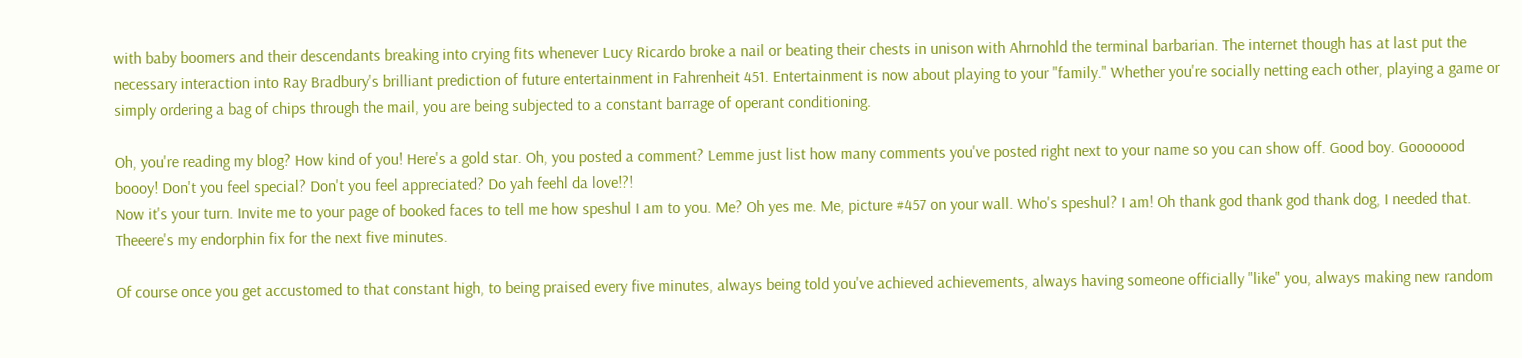with baby boomers and their descendants breaking into crying fits whenever Lucy Ricardo broke a nail or beating their chests in unison with Ahrnohld the terminal barbarian. The internet though has at last put the necessary interaction into Ray Bradbury's brilliant prediction of future entertainment in Fahrenheit 451. Entertainment is now about playing to your "family." Whether you're socially netting each other, playing a game or simply ordering a bag of chips through the mail, you are being subjected to a constant barrage of operant conditioning.

Oh, you're reading my blog? How kind of you! Here's a gold star. Oh, you posted a comment? Lemme just list how many comments you've posted right next to your name so you can show off. Good boy. Gooooood boooy! Don't you feel special? Don't you feel appreciated? Do yah feehl da love!?!
Now it's your turn. Invite me to your page of booked faces to tell me how speshul I am to you. Me? Oh yes me. Me, picture #457 on your wall. Who's speshul? I am! Oh thank god thank god thank dog, I needed that. Theeere's my endorphin fix for the next five minutes.

Of course once you get accustomed to that constant high, to being praised every five minutes, always being told you've achieved achievements, always having someone officially "like" you, always making new random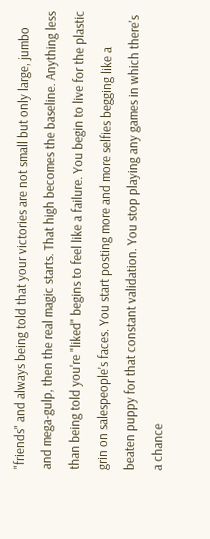"friends" and always being told that your victories are not small but only large, jumbo and mega-gulp, then the real magic starts. That high becomes the baseline. Anything less than being told you're "liked" begins to feel like a failure. You begin to live for the plastic grin on salespeople's faces. You start posting more and more selfies begging like a beaten puppy for that constant validation. You stop playing any games in which there's a chance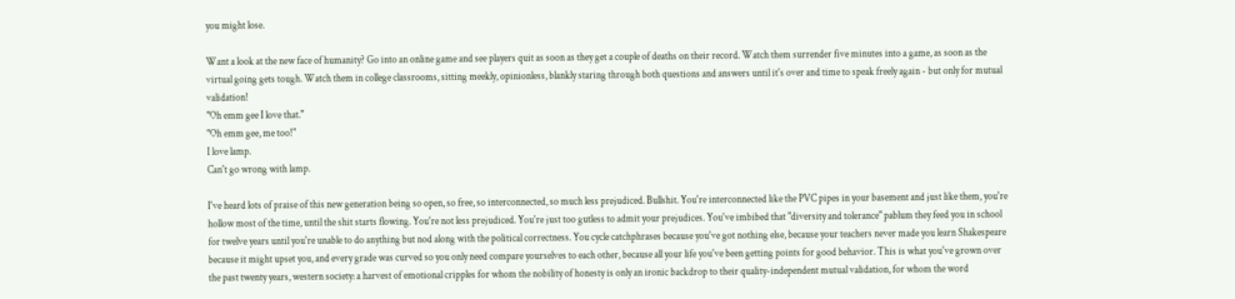you might lose.

Want a look at the new face of humanity? Go into an online game and see players quit as soon as they get a couple of deaths on their record. Watch them surrender five minutes into a game, as soon as the virtual going gets tough. Watch them in college classrooms, sitting meekly, opinionless, blankly staring through both questions and answers until it's over and time to speak freely again - but only for mutual validation!
"Oh emm gee I love that."
"Oh emm gee, me too!"
I love lamp.
Can't go wrong with lamp.

I've heard lots of praise of this new generation being so open, so free, so interconnected, so much less prejudiced. Bullshit. You're interconnected like the PVC pipes in your basement and just like them, you're hollow most of the time, until the shit starts flowing. You're not less prejudiced. You're just too gutless to admit your prejudices. You've imbibed that "diversity and tolerance" pablum they feed you in school for twelve years until you're unable to do anything but nod along with the political correctness. You cycle catchphrases because you've got nothing else, because your teachers never made you learn Shakespeare because it might upset you, and every grade was curved so you only need compare yourselves to each other, because all your life you've been getting points for good behavior. This is what you've grown over the past twenty years, western society: a harvest of emotional cripples for whom the nobility of honesty is only an ironic backdrop to their quality-independent mutual validation, for whom the word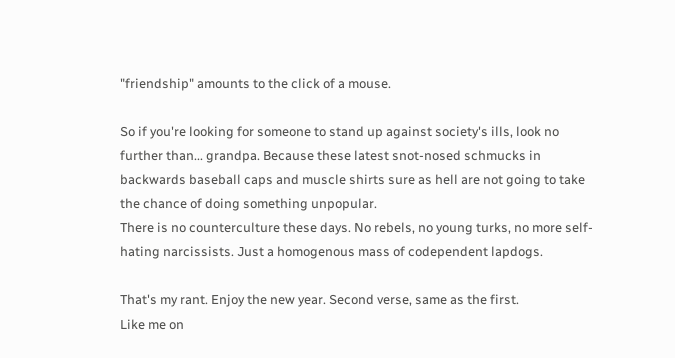"friendship" amounts to the click of a mouse.

So if you're looking for someone to stand up against society's ills, look no further than... grandpa. Because these latest snot-nosed schmucks in backwards baseball caps and muscle shirts sure as hell are not going to take the chance of doing something unpopular.
There is no counterculture these days. No rebels, no young turks, no more self-hating narcissists. Just a homogenous mass of codependent lapdogs.

That's my rant. Enjoy the new year. Second verse, same as the first.
Like me on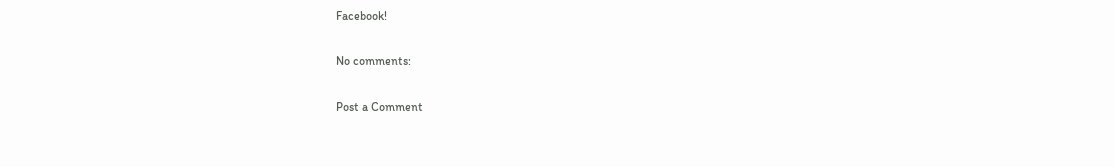Facebook!

No comments:

Post a Comment